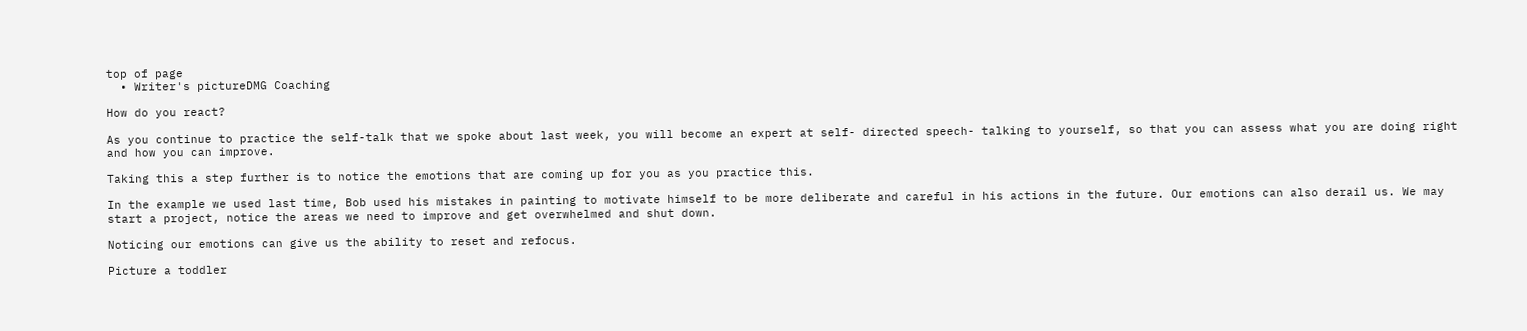top of page
  • Writer's pictureDMG Coaching

How do you react?

As you continue to practice the self-talk that we spoke about last week, you will become an expert at self- directed speech- talking to yourself, so that you can assess what you are doing right and how you can improve.

Taking this a step further is to notice the emotions that are coming up for you as you practice this.

In the example we used last time, Bob used his mistakes in painting to motivate himself to be more deliberate and careful in his actions in the future. Our emotions can also derail us. We may start a project, notice the areas we need to improve and get overwhelmed and shut down.

Noticing our emotions can give us the ability to reset and refocus.

Picture a toddler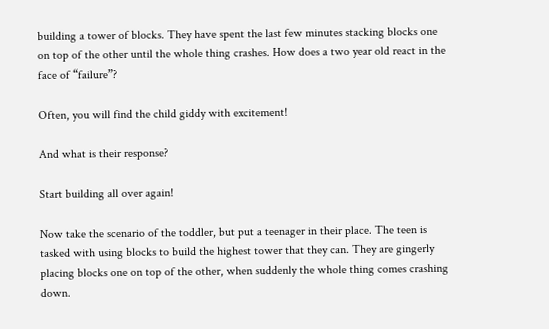building a tower of blocks. They have spent the last few minutes stacking blocks one on top of the other until the whole thing crashes. How does a two year old react in the face of “failure”?

Often, you will find the child giddy with excitement!

And what is their response?

Start building all over again!

Now take the scenario of the toddler, but put a teenager in their place. The teen is tasked with using blocks to build the highest tower that they can. They are gingerly placing blocks one on top of the other, when suddenly the whole thing comes crashing down.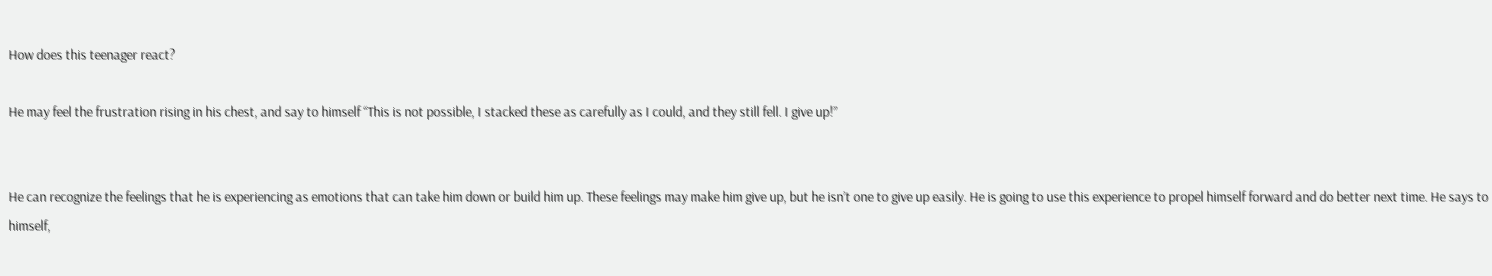How does this teenager react?

He may feel the frustration rising in his chest, and say to himself “This is not possible, I stacked these as carefully as I could, and they still fell. I give up!”


He can recognize the feelings that he is experiencing as emotions that can take him down or build him up. These feelings may make him give up, but he isn’t one to give up easily. He is going to use this experience to propel himself forward and do better next time. He says to himself,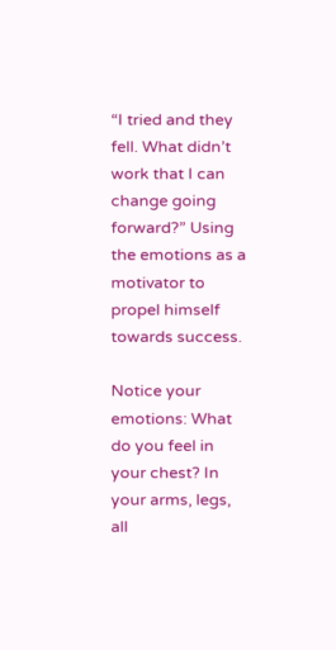“I tried and they fell. What didn’t work that I can change going forward?” Using the emotions as a motivator to propel himself towards success.

Notice your emotions: What do you feel in your chest? In your arms, legs, all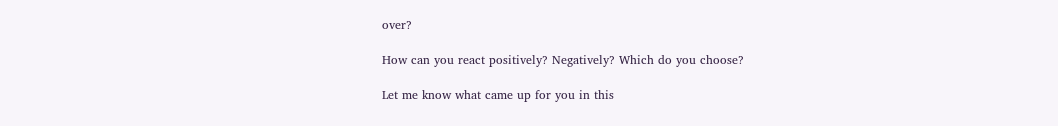over?

How can you react positively? Negatively? Which do you choose?

Let me know what came up for you in this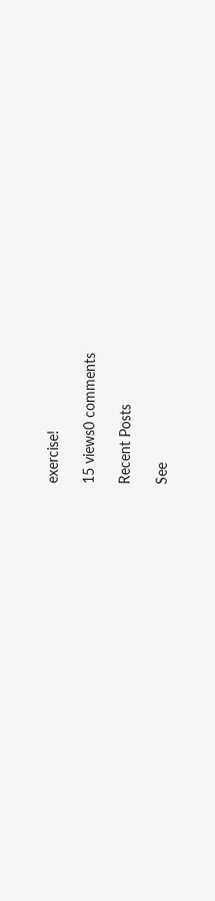exercise!

15 views0 comments

Recent Posts

See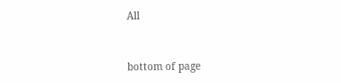All


bottom of page